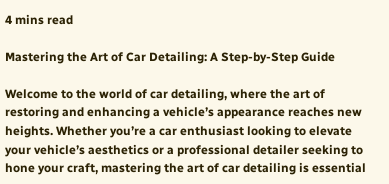4 mins read

Mastering the Art of Car Detailing: A Step-by-Step Guide

Welcome to the world of car detailing, where the art of restoring and enhancing a vehicle’s appearance reaches new heights. Whether you’re a car enthusiast looking to elevate your vehicle’s aesthetics or a professional detailer seeking to hone your craft, mastering the art of car detailing is essential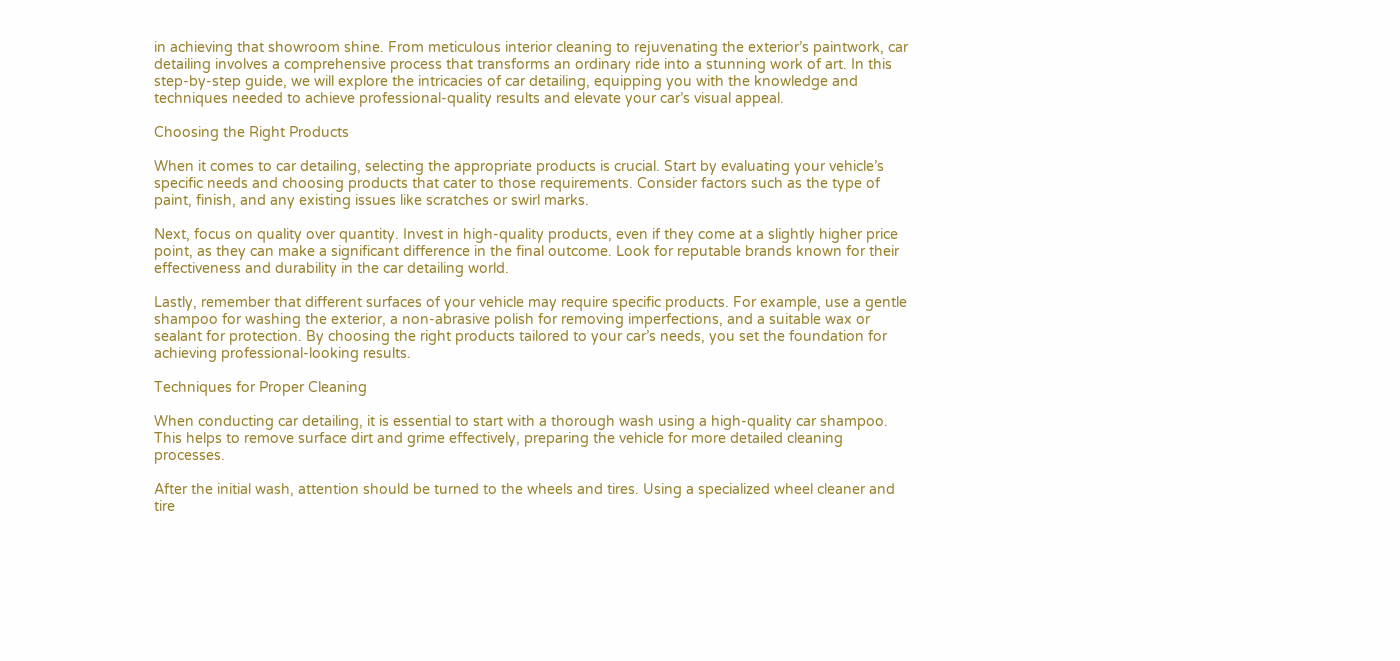in achieving that showroom shine. From meticulous interior cleaning to rejuvenating the exterior’s paintwork, car detailing involves a comprehensive process that transforms an ordinary ride into a stunning work of art. In this step-by-step guide, we will explore the intricacies of car detailing, equipping you with the knowledge and techniques needed to achieve professional-quality results and elevate your car’s visual appeal.

Choosing the Right Products

When it comes to car detailing, selecting the appropriate products is crucial. Start by evaluating your vehicle’s specific needs and choosing products that cater to those requirements. Consider factors such as the type of paint, finish, and any existing issues like scratches or swirl marks.

Next, focus on quality over quantity. Invest in high-quality products, even if they come at a slightly higher price point, as they can make a significant difference in the final outcome. Look for reputable brands known for their effectiveness and durability in the car detailing world.

Lastly, remember that different surfaces of your vehicle may require specific products. For example, use a gentle shampoo for washing the exterior, a non-abrasive polish for removing imperfections, and a suitable wax or sealant for protection. By choosing the right products tailored to your car’s needs, you set the foundation for achieving professional-looking results.

Techniques for Proper Cleaning

When conducting car detailing, it is essential to start with a thorough wash using a high-quality car shampoo. This helps to remove surface dirt and grime effectively, preparing the vehicle for more detailed cleaning processes.

After the initial wash, attention should be turned to the wheels and tires. Using a specialized wheel cleaner and tire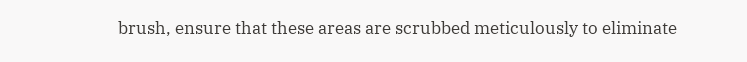brush, ensure that these areas are scrubbed meticulously to eliminate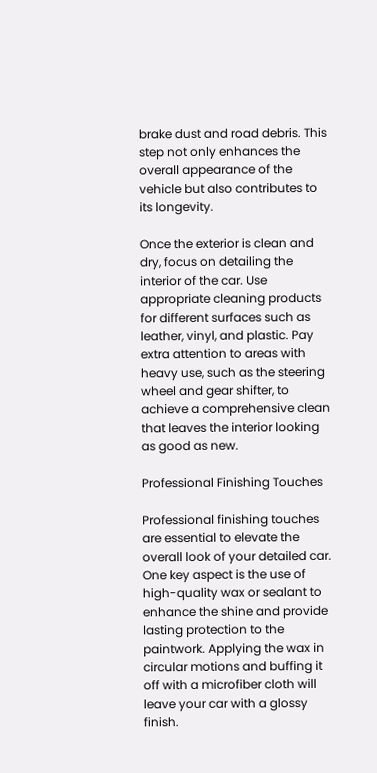brake dust and road debris. This step not only enhances the overall appearance of the vehicle but also contributes to its longevity.

Once the exterior is clean and dry, focus on detailing the interior of the car. Use appropriate cleaning products for different surfaces such as leather, vinyl, and plastic. Pay extra attention to areas with heavy use, such as the steering wheel and gear shifter, to achieve a comprehensive clean that leaves the interior looking as good as new.

Professional Finishing Touches

Professional finishing touches are essential to elevate the overall look of your detailed car. One key aspect is the use of high-quality wax or sealant to enhance the shine and provide lasting protection to the paintwork. Applying the wax in circular motions and buffing it off with a microfiber cloth will leave your car with a glossy finish.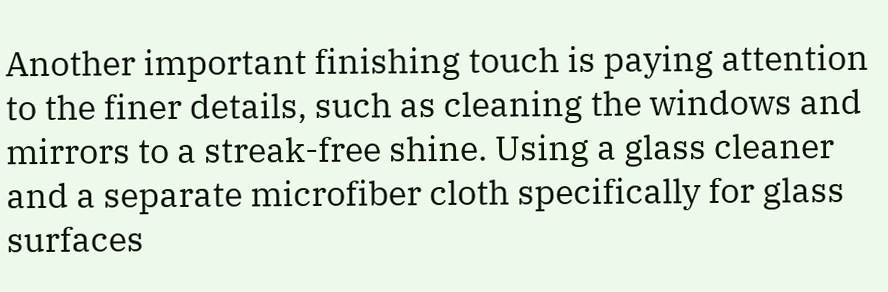Another important finishing touch is paying attention to the finer details, such as cleaning the windows and mirrors to a streak-free shine. Using a glass cleaner and a separate microfiber cloth specifically for glass surfaces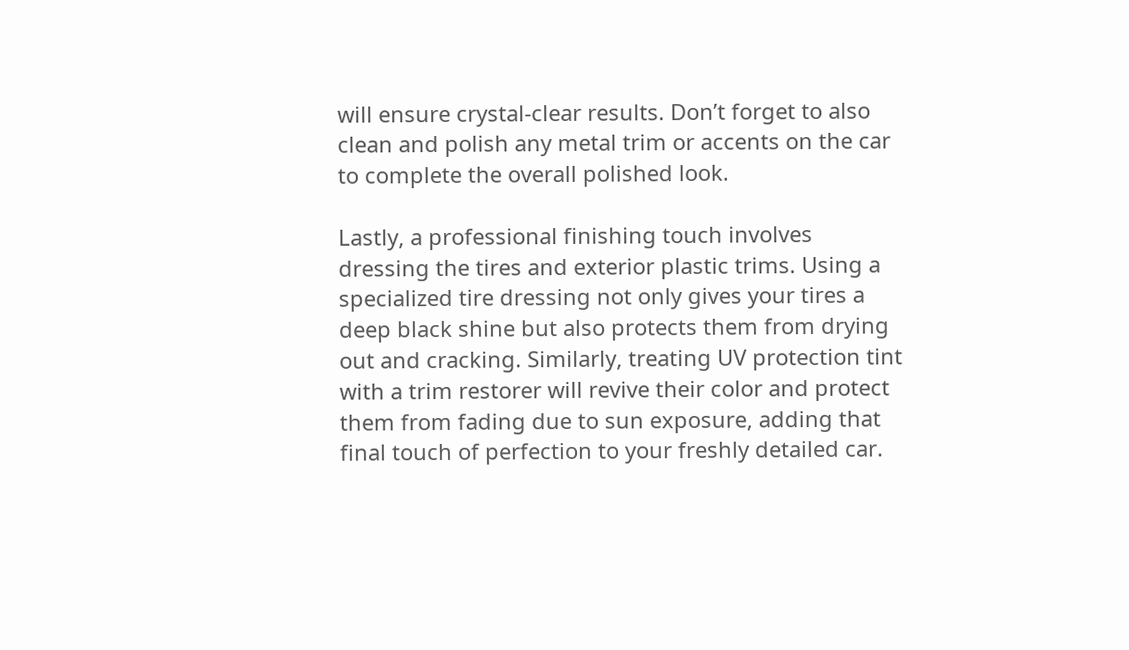will ensure crystal-clear results. Don’t forget to also clean and polish any metal trim or accents on the car to complete the overall polished look.

Lastly, a professional finishing touch involves dressing the tires and exterior plastic trims. Using a specialized tire dressing not only gives your tires a deep black shine but also protects them from drying out and cracking. Similarly, treating UV protection tint with a trim restorer will revive their color and protect them from fading due to sun exposure, adding that final touch of perfection to your freshly detailed car.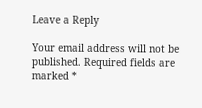Leave a Reply

Your email address will not be published. Required fields are marked *